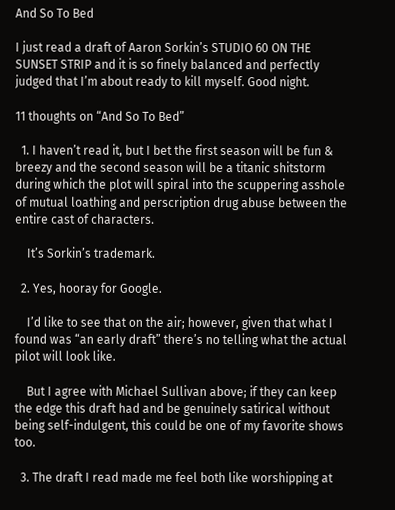And So To Bed

I just read a draft of Aaron Sorkin’s STUDIO 60 ON THE SUNSET STRIP and it is so finely balanced and perfectly judged that I’m about ready to kill myself. Good night.

11 thoughts on “And So To Bed”

  1. I haven’t read it, but I bet the first season will be fun & breezy and the second season will be a titanic shitstorm during which the plot will spiral into the scuppering asshole of mutual loathing and perscription drug abuse between the entire cast of characters.

    It’s Sorkin’s trademark.

  2. Yes, hooray for Google.

    I’d like to see that on the air; however, given that what I found was “an early draft” there’s no telling what the actual pilot will look like.

    But I agree with Michael Sullivan above; if they can keep the edge this draft had and be genuinely satirical without being self-indulgent, this could be one of my favorite shows too.

  3. The draft I read made me feel both like worshipping at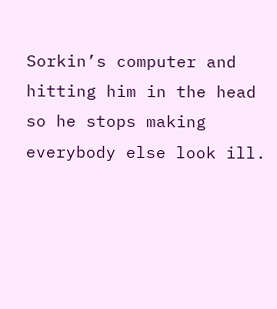Sorkin’s computer and hitting him in the head so he stops making everybody else look ill.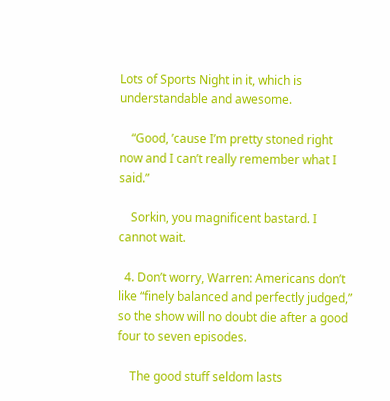Lots of Sports Night in it, which is understandable and awesome.

    “Good, ’cause I’m pretty stoned right now and I can’t really remember what I said.”

    Sorkin, you magnificent bastard. I cannot wait.

  4. Don’t worry, Warren: Americans don’t like “finely balanced and perfectly judged,” so the show will no doubt die after a good four to seven episodes.

    The good stuff seldom lasts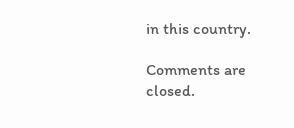in this country.

Comments are closed.